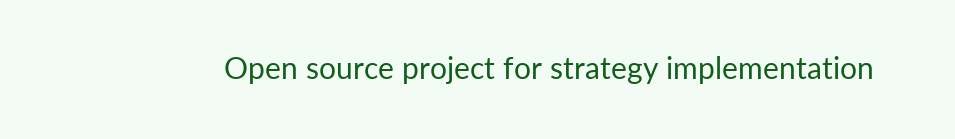Open source project for strategy implementation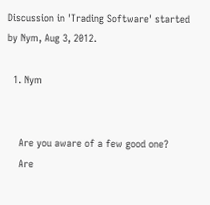Discussion in 'Trading Software' started by Nym, Aug 3, 2012.

  1. Nym


    Are you aware of a few good one?
    Are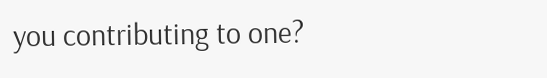you contributing to one?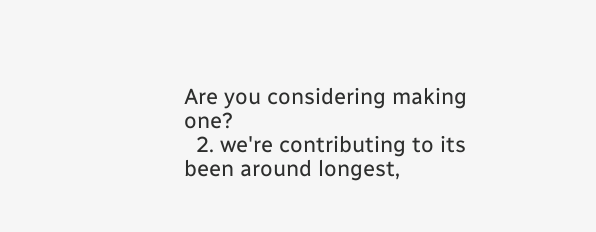Are you considering making one?
  2. we're contributing to its been around longest,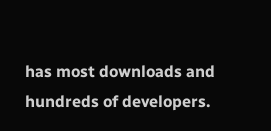has most downloads and hundreds of developers.